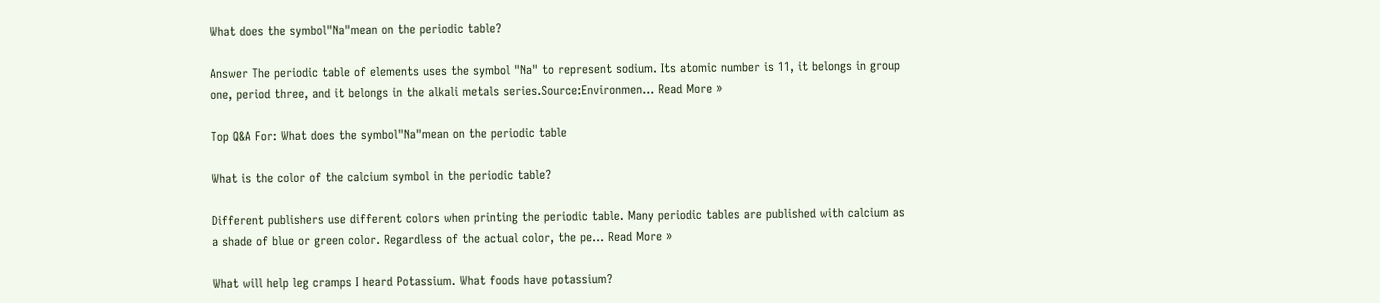What does the symbol"Na"mean on the periodic table?

Answer The periodic table of elements uses the symbol "Na" to represent sodium. Its atomic number is 11, it belongs in group one, period three, and it belongs in the alkali metals series.Source:Environmen... Read More »

Top Q&A For: What does the symbol"Na"mean on the periodic table

What is the color of the calcium symbol in the periodic table?

Different publishers use different colors when printing the periodic table. Many periodic tables are published with calcium as a shade of blue or green color. Regardless of the actual color, the pe... Read More »

What will help leg cramps I heard Potassium. What foods have potassium?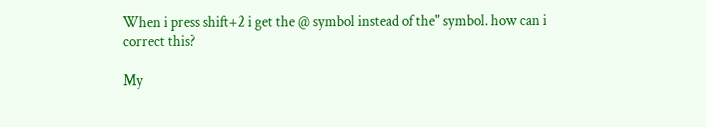When i press shift+2 i get the @ symbol instead of the" symbol. how can i correct this?

My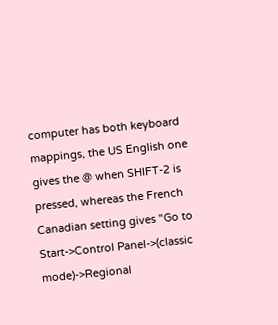computer has both keyboard mappings, the US English one gives the @ when SHIFT-2 is pressed, whereas the French Canadian setting gives "Go to Start->Control Panel->(classic mode)->Regional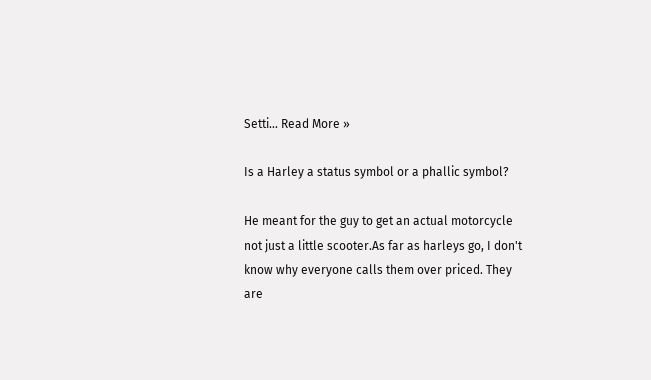Setti... Read More »

Is a Harley a status symbol or a phallic symbol?

He meant for the guy to get an actual motorcycle not just a little scooter.As far as harleys go, I don't know why everyone calls them over priced. They are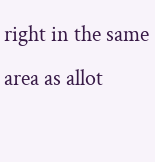right in the same area as allot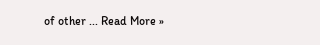of other ... Read More »